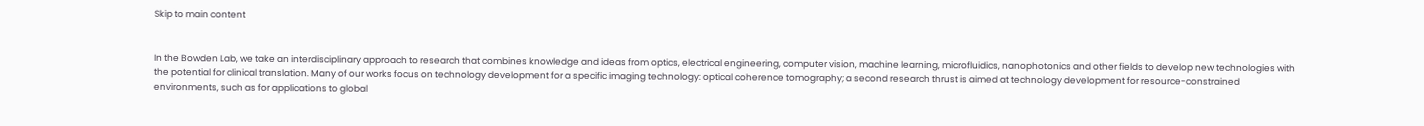Skip to main content


In the Bowden Lab, we take an interdisciplinary approach to research that combines knowledge and ideas from optics, electrical engineering, computer vision, machine learning, microfluidics, nanophotonics and other fields to develop new technologies with the potential for clinical translation. Many of our works focus on technology development for a specific imaging technology: optical coherence tomography; a second research thrust is aimed at technology development for resource-constrained environments, such as for applications to global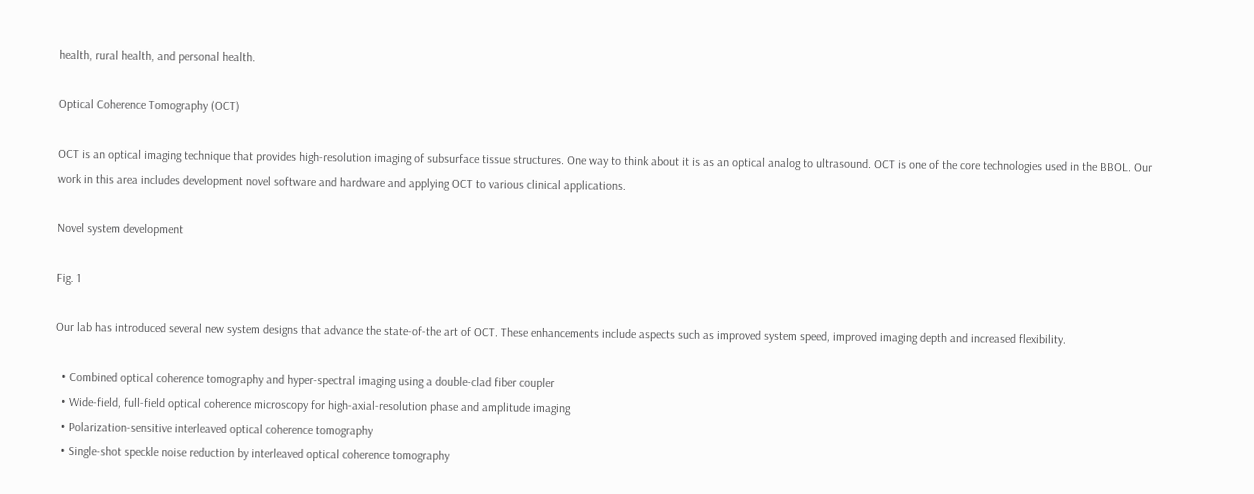health, rural health, and personal health.

Optical Coherence Tomography (OCT)

OCT is an optical imaging technique that provides high-resolution imaging of subsurface tissue structures. One way to think about it is as an optical analog to ultrasound. OCT is one of the core technologies used in the BBOL. Our work in this area includes development novel software and hardware and applying OCT to various clinical applications.

Novel system development

Fig. 1

Our lab has introduced several new system designs that advance the state-of-the art of OCT. These enhancements include aspects such as improved system speed, improved imaging depth and increased flexibility.

  • Combined optical coherence tomography and hyper-spectral imaging using a double-clad fiber coupler
  • Wide-field, full-field optical coherence microscopy for high-axial-resolution phase and amplitude imaging
  • Polarization-sensitive interleaved optical coherence tomography
  • Single-shot speckle noise reduction by interleaved optical coherence tomography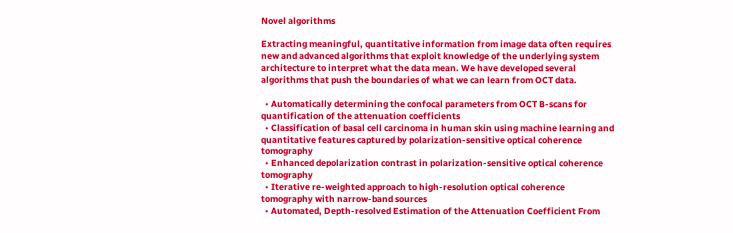Novel algorithms

Extracting meaningful, quantitative information from image data often requires new and advanced algorithms that exploit knowledge of the underlying system architecture to interpret what the data mean. We have developed several algorithms that push the boundaries of what we can learn from OCT data.

  • Automatically determining the confocal parameters from OCT B-scans for quantification of the attenuation coefficients
  • Classification of basal cell carcinoma in human skin using machine learning and quantitative features captured by polarization-sensitive optical coherence tomography
  • Enhanced depolarization contrast in polarization-sensitive optical coherence tomography
  • Iterative re-weighted approach to high-resolution optical coherence tomography with narrow-band sources
  • Automated, Depth-resolved Estimation of the Attenuation Coefficient From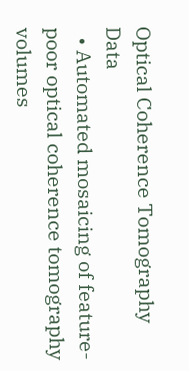Optical Coherence Tomography Data
  • Automated mosaicing of feature-poor optical coherence tomography volumes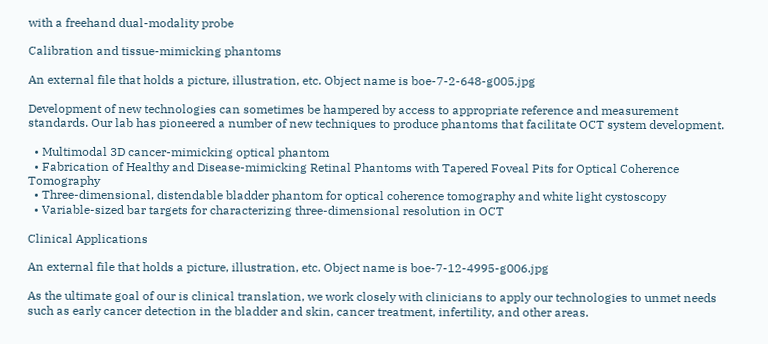with a freehand dual-modality probe

Calibration and tissue-mimicking phantoms

An external file that holds a picture, illustration, etc. Object name is boe-7-2-648-g005.jpg

Development of new technologies can sometimes be hampered by access to appropriate reference and measurement standards. Our lab has pioneered a number of new techniques to produce phantoms that facilitate OCT system development.

  • Multimodal 3D cancer-mimicking optical phantom
  • Fabrication of Healthy and Disease-mimicking Retinal Phantoms with Tapered Foveal Pits for Optical Coherence Tomography
  • Three-dimensional, distendable bladder phantom for optical coherence tomography and white light cystoscopy
  • Variable-sized bar targets for characterizing three-dimensional resolution in OCT

Clinical Applications

An external file that holds a picture, illustration, etc. Object name is boe-7-12-4995-g006.jpg

As the ultimate goal of our is clinical translation, we work closely with clinicians to apply our technologies to unmet needs such as early cancer detection in the bladder and skin, cancer treatment, infertility, and other areas.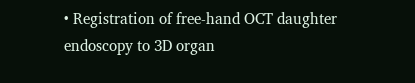• Registration of free-hand OCT daughter endoscopy to 3D organ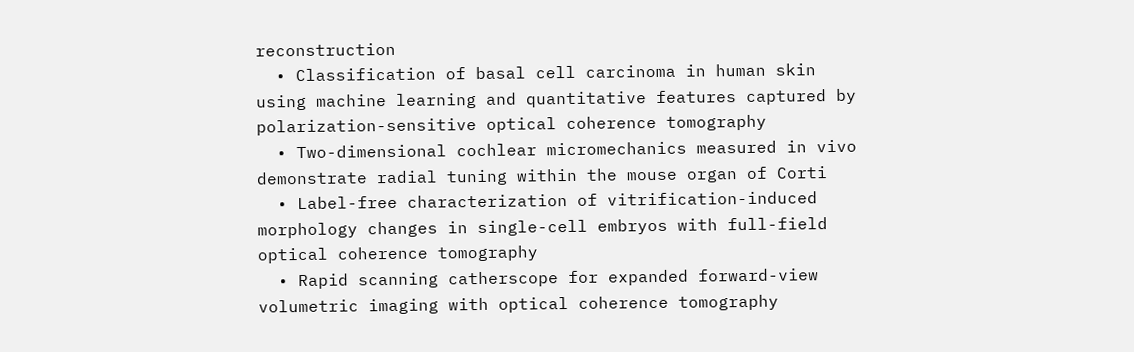reconstruction
  • Classification of basal cell carcinoma in human skin using machine learning and quantitative features captured by polarization-sensitive optical coherence tomography
  • Two-dimensional cochlear micromechanics measured in vivo demonstrate radial tuning within the mouse organ of Corti
  • Label-free characterization of vitrification-induced morphology changes in single-cell embryos with full-field optical coherence tomography
  • Rapid scanning catherscope for expanded forward-view volumetric imaging with optical coherence tomography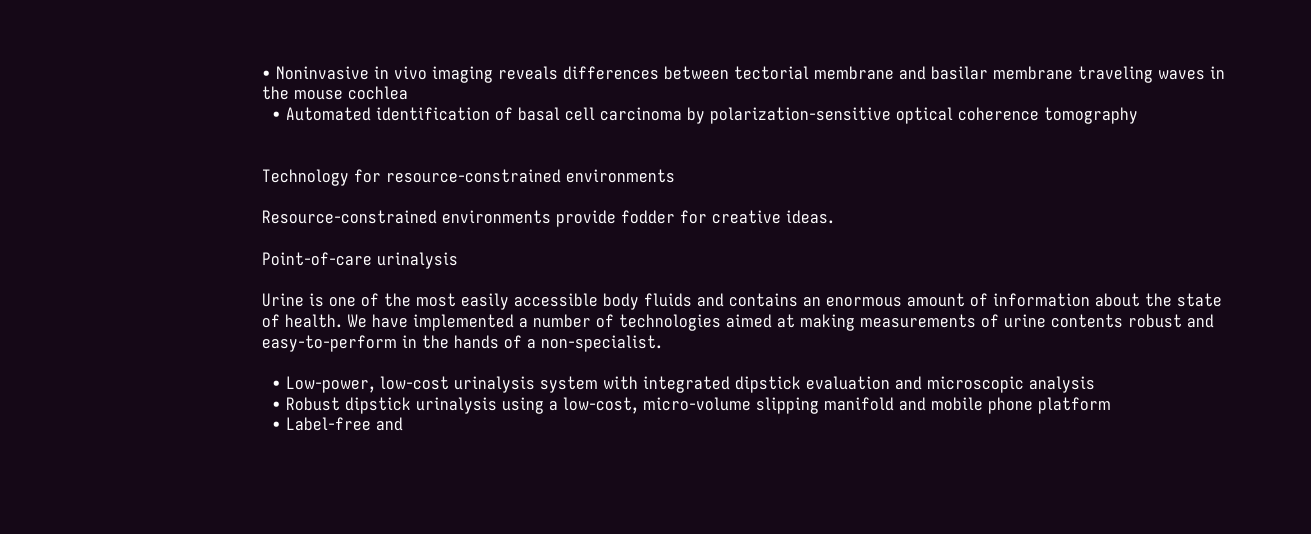• Noninvasive in vivo imaging reveals differences between tectorial membrane and basilar membrane traveling waves in the mouse cochlea
  • Automated identification of basal cell carcinoma by polarization-sensitive optical coherence tomography


Technology for resource-constrained environments

Resource-constrained environments provide fodder for creative ideas.

Point-of-care urinalysis

Urine is one of the most easily accessible body fluids and contains an enormous amount of information about the state of health. We have implemented a number of technologies aimed at making measurements of urine contents robust and easy-to-perform in the hands of a non-specialist.

  • Low-power, low-cost urinalysis system with integrated dipstick evaluation and microscopic analysis
  • Robust dipstick urinalysis using a low-cost, micro-volume slipping manifold and mobile phone platform
  • Label-free and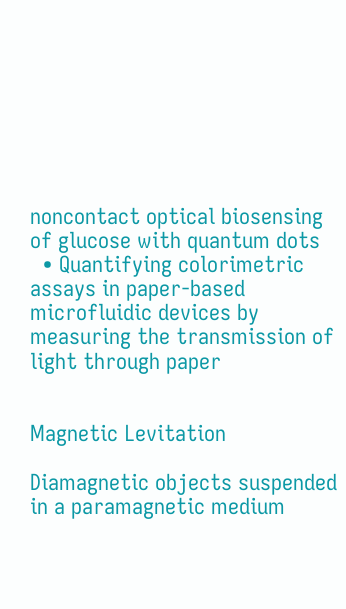noncontact optical biosensing of glucose with quantum dots
  • Quantifying colorimetric assays in paper-based microfluidic devices by measuring the transmission of light through paper


Magnetic Levitation

Diamagnetic objects suspended in a paramagnetic medium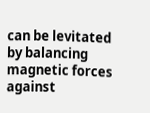can be levitated by balancing magnetic forces against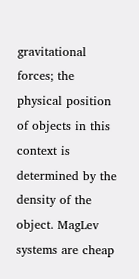gravitational forces; the physical position of objects in this context is determined by the density of the object. MagLev systems are cheap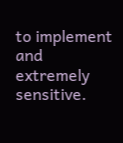to implement and extremely sensitive.